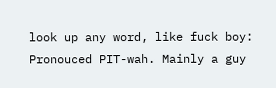look up any word, like fuck boy:
Pronouced PIT-wah. Mainly a guy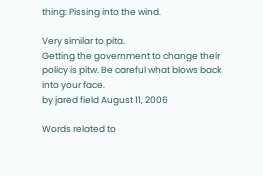thing: Pissing into the wind.

Very similar to pita.
Getting the government to change their policy is pitw. Be careful what blows back into your face.
by jared field August 11, 2006

Words related to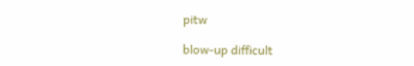pitw

blow-up difficult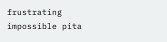frustrating impossible pita